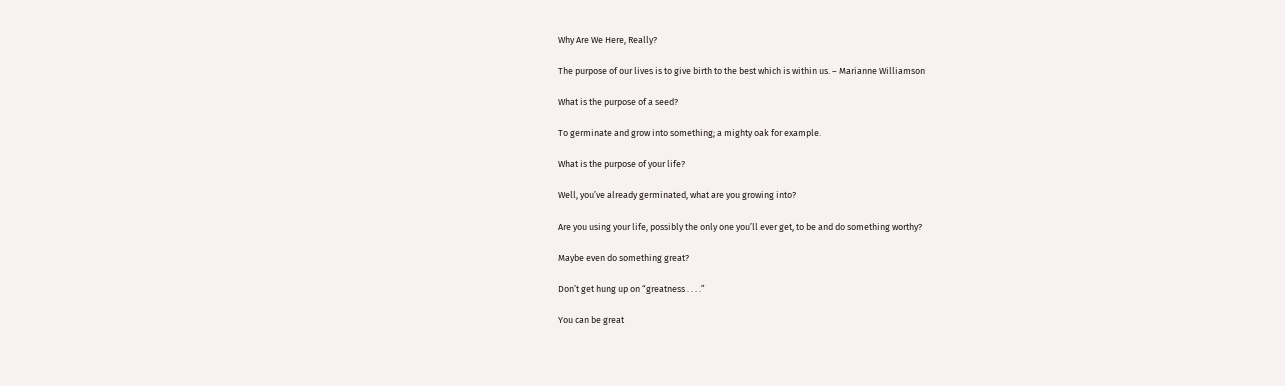Why Are We Here, Really?

The purpose of our lives is to give birth to the best which is within us. – Marianne Williamson

What is the purpose of a seed?

To germinate and grow into something; a mighty oak for example.

What is the purpose of your life?

Well, you’ve already germinated, what are you growing into?

Are you using your life, possibly the only one you’ll ever get, to be and do something worthy?

Maybe even do something great?

Don’t get hung up on “greatness . . . .”

You can be great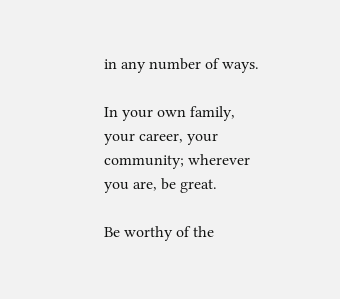in any number of ways.

In your own family, your career, your community; wherever you are, be great.

Be worthy of the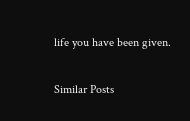life you have been given.

Similar Posts